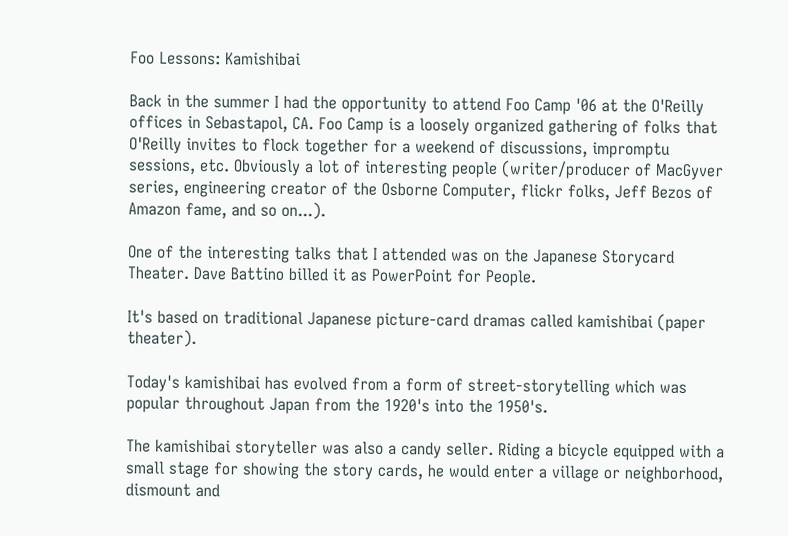Foo Lessons: Kamishibai

Back in the summer I had the opportunity to attend Foo Camp '06 at the O'Reilly offices in Sebastapol, CA. Foo Camp is a loosely organized gathering of folks that O'Reilly invites to flock together for a weekend of discussions, impromptu sessions, etc. Obviously a lot of interesting people (writer/producer of MacGyver series, engineering creator of the Osborne Computer, flickr folks, Jeff Bezos of Amazon fame, and so on...).

One of the interesting talks that I attended was on the Japanese Storycard Theater. Dave Battino billed it as PowerPoint for People.

It's based on traditional Japanese picture-card dramas called kamishibai (paper theater).

Today's kamishibai has evolved from a form of street-storytelling which was popular throughout Japan from the 1920's into the 1950's.

The kamishibai storyteller was also a candy seller. Riding a bicycle equipped with a small stage for showing the story cards, he would enter a village or neighborhood, dismount and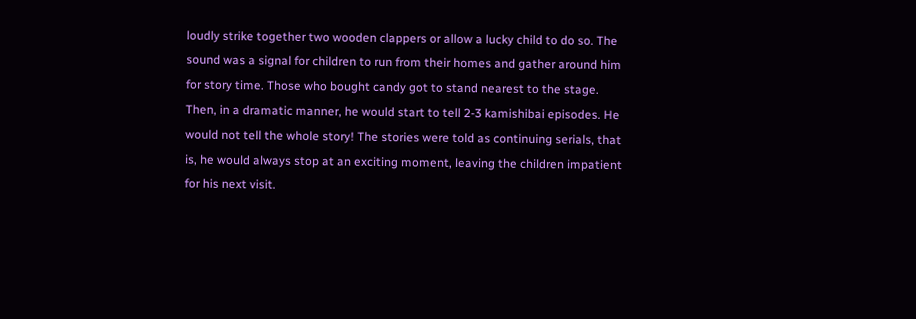loudly strike together two wooden clappers or allow a lucky child to do so. The sound was a signal for children to run from their homes and gather around him for story time. Those who bought candy got to stand nearest to the stage. Then, in a dramatic manner, he would start to tell 2-3 kamishibai episodes. He would not tell the whole story! The stories were told as continuing serials, that is, he would always stop at an exciting moment, leaving the children impatient for his next visit.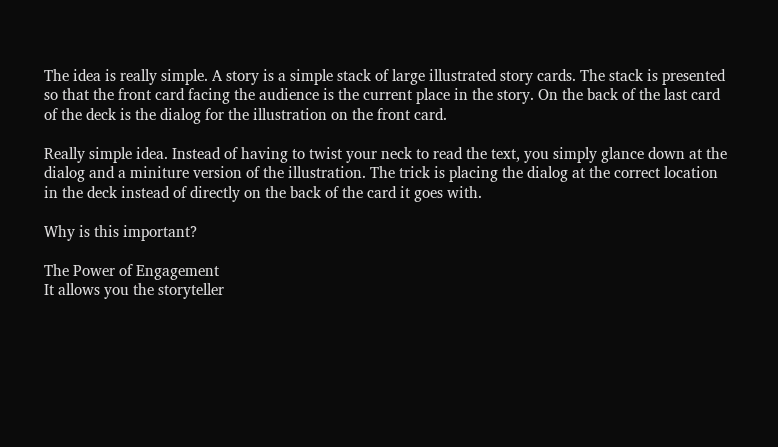The idea is really simple. A story is a simple stack of large illustrated story cards. The stack is presented so that the front card facing the audience is the current place in the story. On the back of the last card of the deck is the dialog for the illustration on the front card.

Really simple idea. Instead of having to twist your neck to read the text, you simply glance down at the dialog and a miniture version of the illustration. The trick is placing the dialog at the correct location in the deck instead of directly on the back of the card it goes with.

Why is this important?

The Power of Engagement
It allows you the storyteller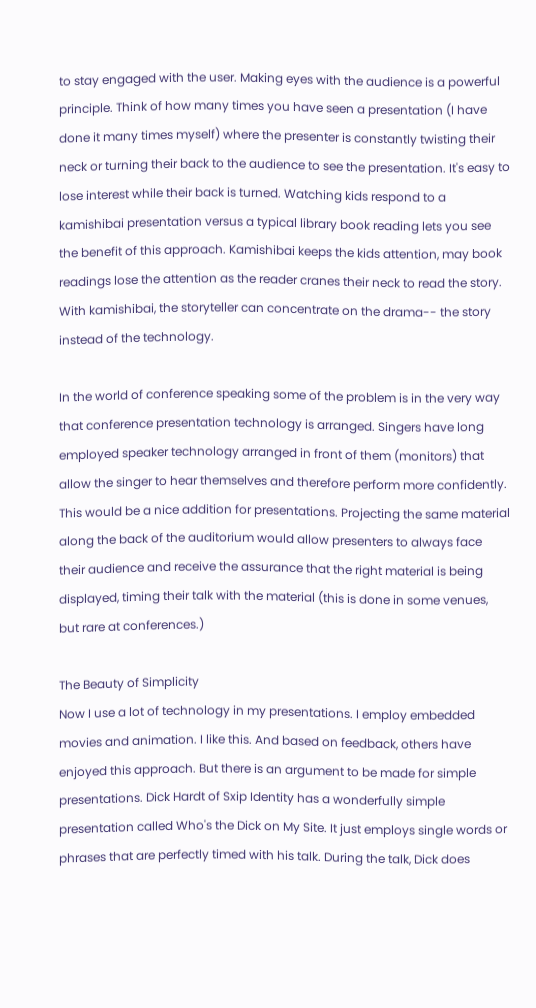to stay engaged with the user. Making eyes with the audience is a powerful principle. Think of how many times you have seen a presentation (I have done it many times myself) where the presenter is constantly twisting their neck or turning their back to the audience to see the presentation. It's easy to lose interest while their back is turned. Watching kids respond to a kamishibai presentation versus a typical library book reading lets you see the benefit of this approach. Kamishibai keeps the kids attention, may book readings lose the attention as the reader cranes their neck to read the story. With kamishibai, the storyteller can concentrate on the drama-- the story instead of the technology.

In the world of conference speaking some of the problem is in the very way that conference presentation technology is arranged. Singers have long employed speaker technology arranged in front of them (monitors) that allow the singer to hear themselves and therefore perform more confidently. This would be a nice addition for presentations. Projecting the same material along the back of the auditorium would allow presenters to always face their audience and receive the assurance that the right material is being displayed, timing their talk with the material (this is done in some venues, but rare at conferences.)

The Beauty of Simplicity
Now I use a lot of technology in my presentations. I employ embedded movies and animation. I like this. And based on feedback, others have enjoyed this approach. But there is an argument to be made for simple presentations. Dick Hardt of Sxip Identity has a wonderfully simple presentation called Who's the Dick on My Site. It just employs single words or phrases that are perfectly timed with his talk. During the talk, Dick does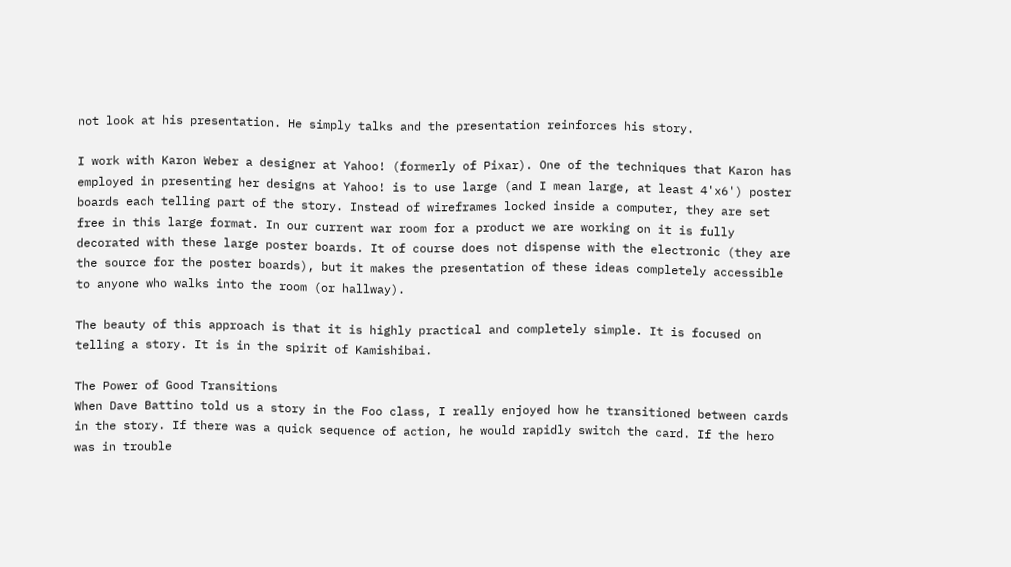not look at his presentation. He simply talks and the presentation reinforces his story.

I work with Karon Weber a designer at Yahoo! (formerly of Pixar). One of the techniques that Karon has employed in presenting her designs at Yahoo! is to use large (and I mean large, at least 4'x6') poster boards each telling part of the story. Instead of wireframes locked inside a computer, they are set free in this large format. In our current war room for a product we are working on it is fully decorated with these large poster boards. It of course does not dispense with the electronic (they are the source for the poster boards), but it makes the presentation of these ideas completely accessible to anyone who walks into the room (or hallway).

The beauty of this approach is that it is highly practical and completely simple. It is focused on telling a story. It is in the spirit of Kamishibai.

The Power of Good Transitions
When Dave Battino told us a story in the Foo class, I really enjoyed how he transitioned between cards in the story. If there was a quick sequence of action, he would rapidly switch the card. If the hero was in trouble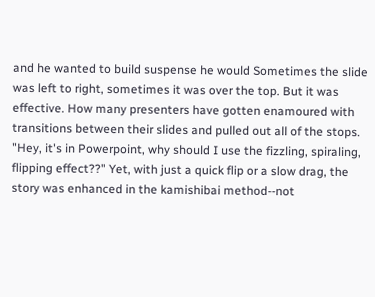and he wanted to build suspense he would Sometimes the slide was left to right, sometimes it was over the top. But it was effective. How many presenters have gotten enamoured with transitions between their slides and pulled out all of the stops. "Hey, it's in Powerpoint, why should I use the fizzling, spiraling, flipping effect??" Yet, with just a quick flip or a slow drag, the story was enhanced in the kamishibai method--not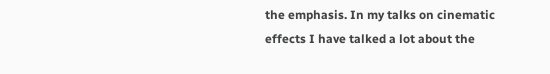the emphasis. In my talks on cinematic effects I have talked a lot about the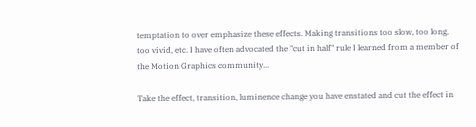temptation to over emphasize these effects. Making transitions too slow, too long, too vivid, etc. I have often advocated the "cut in half" rule I learned from a member of the Motion Graphics community...

Take the effect, transition, luminence change you have enstated and cut the effect in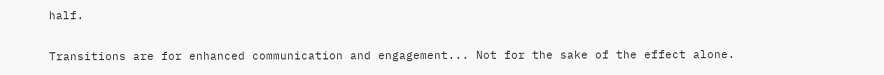half.

Transitions are for enhanced communication and engagement... Not for the sake of the effect alone.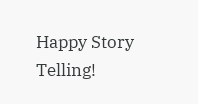Happy Story Telling!